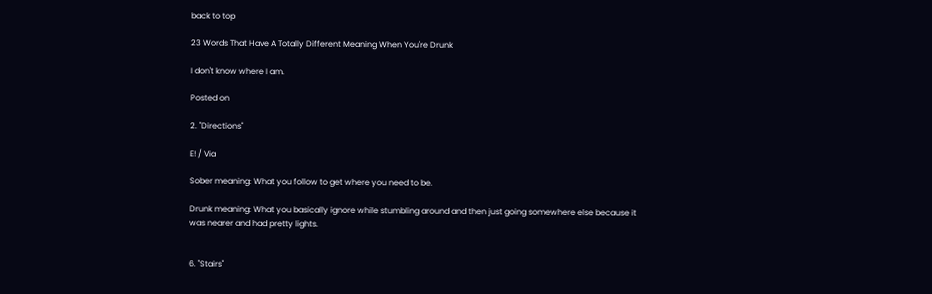back to top

23 Words That Have A Totally Different Meaning When You're Drunk

I don't know where I am.

Posted on

2. "Directions"

E! / Via

Sober meaning: What you follow to get where you need to be.

Drunk meaning: What you basically ignore while stumbling around and then just going somewhere else because it was nearer and had pretty lights.


6. "Stairs"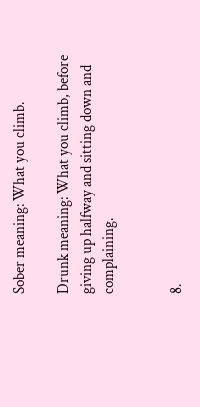Sober meaning: What you climb.

Drunk meaning: What you climb, before giving up halfway and sitting down and complaining.


8.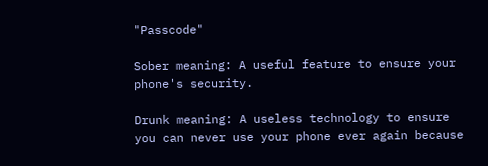"Passcode"

Sober meaning: A useful feature to ensure your phone's security.

Drunk meaning: A useless technology to ensure you can never use your phone ever again because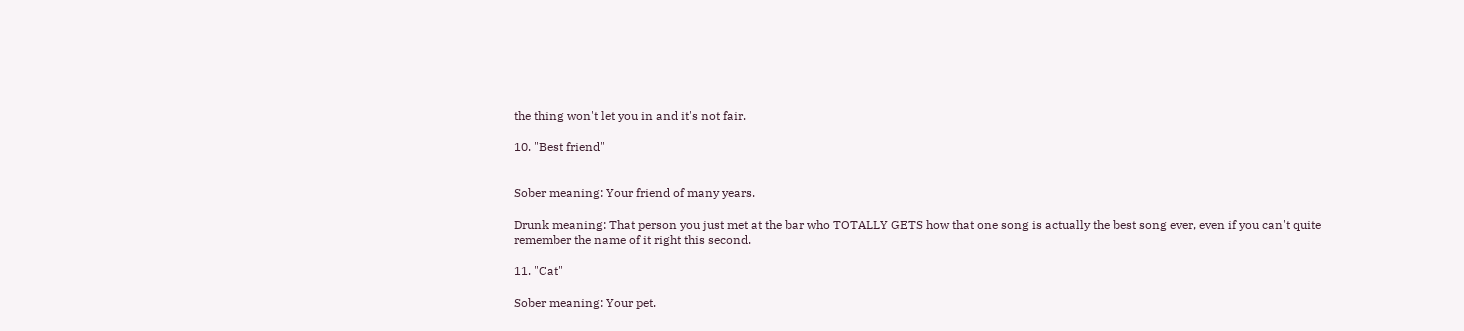the thing won't let you in and it's not fair.

10. "Best friend"


Sober meaning: Your friend of many years.

Drunk meaning: That person you just met at the bar who TOTALLY GETS how that one song is actually the best song ever, even if you can't quite remember the name of it right this second.

11. "Cat"

Sober meaning: Your pet.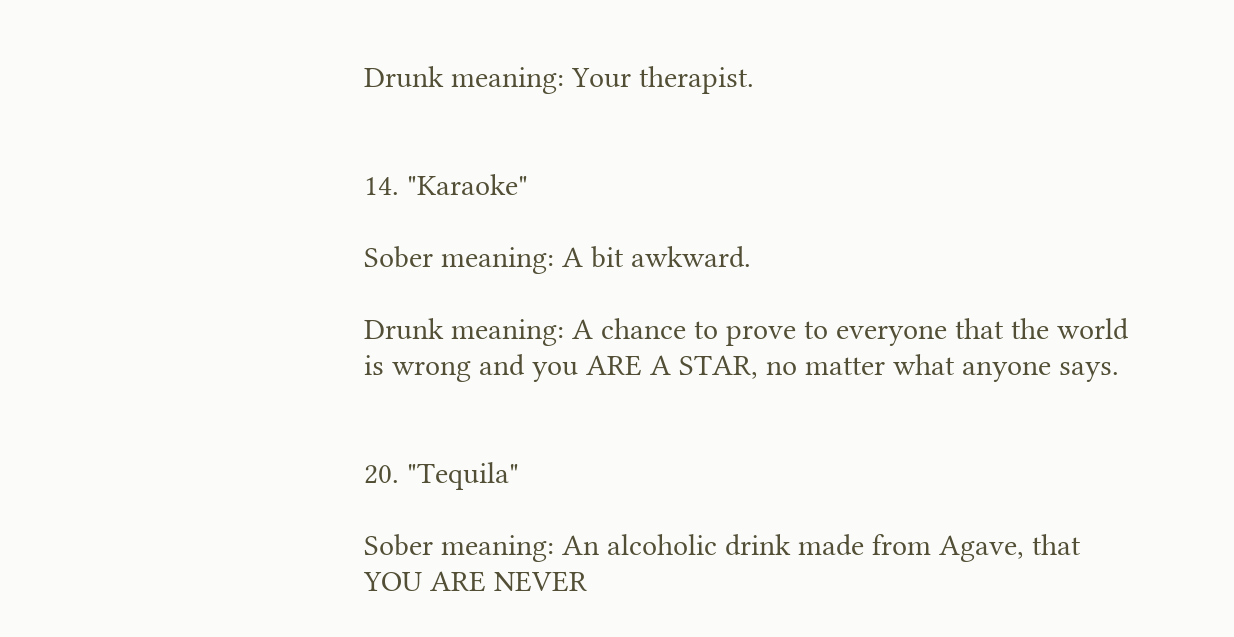Drunk meaning: Your therapist.


14. "Karaoke"

Sober meaning: A bit awkward.

Drunk meaning: A chance to prove to everyone that the world is wrong and you ARE A STAR, no matter what anyone says.


20. "Tequila"

Sober meaning: An alcoholic drink made from Agave, that YOU ARE NEVER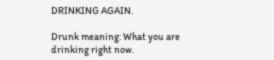DRINKING AGAIN.

Drunk meaning: What you are drinking right now.